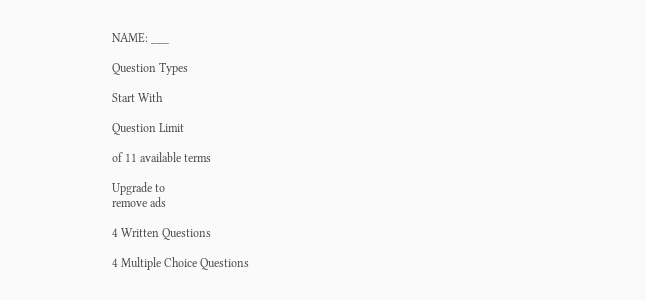NAME: ___

Question Types

Start With

Question Limit

of 11 available terms

Upgrade to
remove ads

4 Written Questions

4 Multiple Choice Questions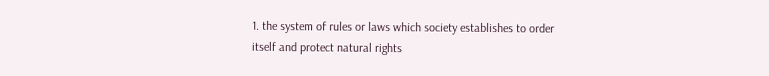1. the system of rules or laws which society establishes to order itself and protect natural rights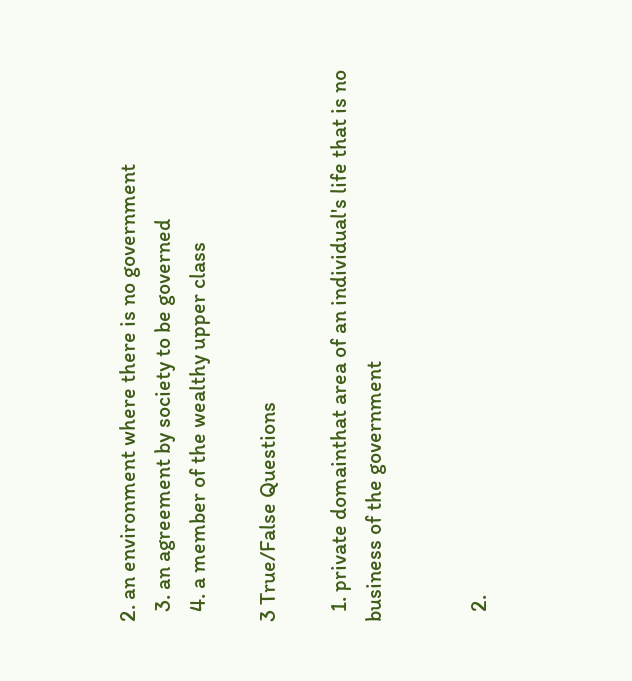2. an environment where there is no government
  3. an agreement by society to be governed
  4. a member of the wealthy upper class

3 True/False Questions

  1. private domainthat area of an individual's life that is no business of the government


  2.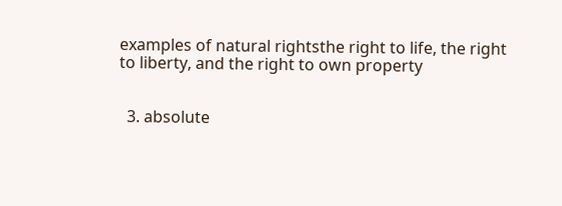examples of natural rightsthe right to life, the right to liberty, and the right to own property


  3. absolute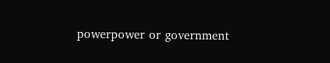powerpower or government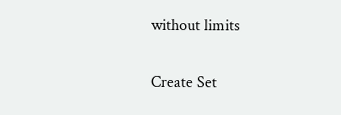without limits


Create Set